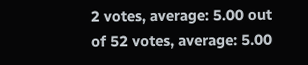2 votes, average: 5.00 out of 52 votes, average: 5.00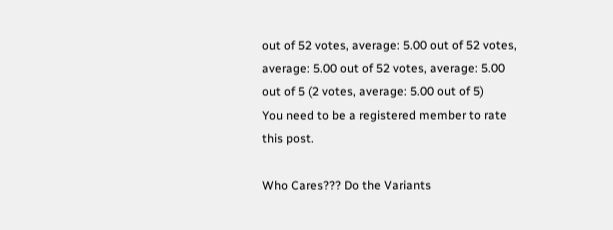out of 52 votes, average: 5.00 out of 52 votes, average: 5.00 out of 52 votes, average: 5.00 out of 5 (2 votes, average: 5.00 out of 5)
You need to be a registered member to rate this post.

Who Cares??? Do the Variants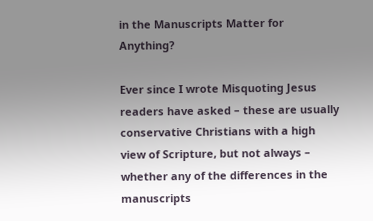in the Manuscripts Matter for Anything?

Ever since I wrote Misquoting Jesus readers have asked – these are usually conservative Christians with a high view of Scripture, but not always – whether any of the differences in the manuscripts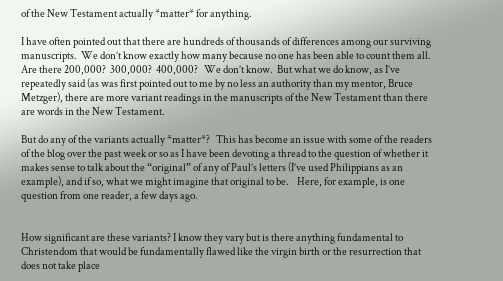of the New Testament actually *matter* for anything.

I have often pointed out that there are hundreds of thousands of differences among our surviving manuscripts.  We don’t know exactly how many because no one has been able to count them all.  Are there 200,000?  300,000?  400,000?   We don’t know.  But what we do know, as I’ve repeatedly said (as was first pointed out to me by no less an authority than my mentor, Bruce Metzger), there are more variant readings in the manuscripts of the New Testament than there are words in the New Testament.

But do any of the variants actually *matter*?   This has become an issue with some of the readers of the blog over the past week or so as I have been devoting a thread to the question of whether it makes sense to talk about the “original” of any of Paul’s letters (I’ve used Philippians as an example), and if so, what we might imagine that original to be.    Here, for example, is one question from one reader, a few days ago.


How significant are these variants? I know they vary but is there anything fundamental to Christendom that would be fundamentally flawed like the virgin birth or the resurrection that does not take place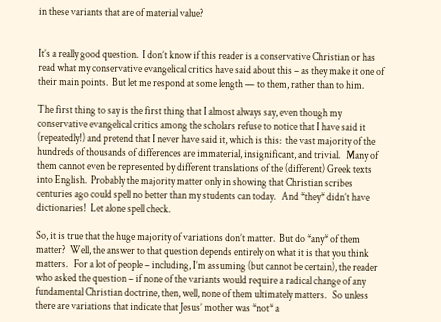in these variants that are of material value?


It’s a really good question.  I don’t know if this reader is a conservative Christian or has read what my conservative evangelical critics have said about this – as they make it one of their main points.  But let me respond at some length — to them, rather than to him.

The first thing to say is the first thing that I almost always say, even though my conservative evangelical critics among the scholars refuse to notice that I have said it (repeatedly!) and pretend that I never have said it, which is this:  the vast majority of the hundreds of thousands of differences are immaterial, insignificant, and trivial.   Many of them cannot even be represented by different translations of the (different) Greek texts into English.  Probably the majority matter only in showing that Christian scribes centuries ago could spell no better than my students can today.   And *they* didn’t have dictionaries!  Let alone spell check.

So, it is true that the huge majority of variations don’t matter.  But do *any* of them matter?  Well, the answer to that question depends entirely on what it is that you think matters.   For a lot of people – including, I’m assuming (but cannot be certain), the reader who asked the question – if none of the variants would require a radical change of any fundamental Christian doctrine, then, well, none of them ultimately matters.   So unless there are variations that indicate that Jesus’ mother was *not* a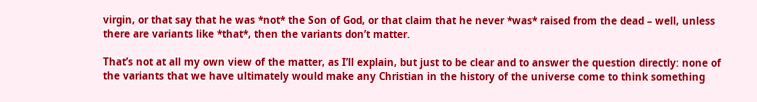virgin, or that say that he was *not* the Son of God, or that claim that he never *was* raised from the dead – well, unless there are variants like *that*, then the variants don’t matter.

That’s not at all my own view of the matter, as I’ll explain, but just to be clear and to answer the question directly: none of the variants that we have ultimately would make any Christian in the history of the universe come to think something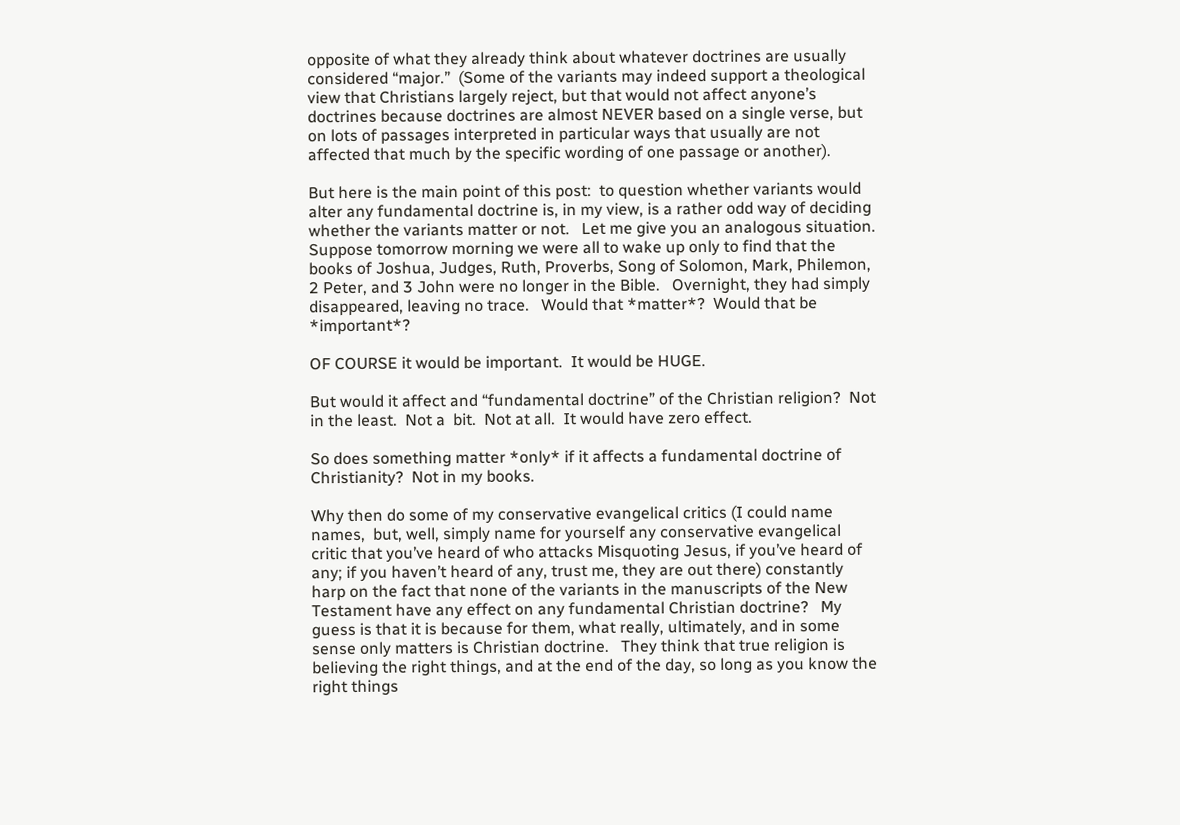opposite of what they already think about whatever doctrines are usually considered “major.”  (Some of the variants may indeed support a theological view that Christians largely reject, but that would not affect anyone’s doctrines because doctrines are almost NEVER based on a single verse, but on lots of passages interpreted in particular ways that usually are not affected that much by the specific wording of one passage or another).

But here is the main point of this post:  to question whether variants would alter any fundamental doctrine is, in my view, is a rather odd way of deciding whether the variants matter or not.   Let me give you an analogous situation.   Suppose tomorrow morning we were all to wake up only to find that the books of Joshua, Judges, Ruth, Proverbs, Song of Solomon, Mark, Philemon, 2 Peter, and 3 John were no longer in the Bible.   Overnight, they had simply disappeared, leaving no trace.   Would that *matter*?  Would that be *important*?

OF COURSE it would be important.  It would be HUGE.

But would it affect and “fundamental doctrine” of the Christian religion?  Not in the least.  Not a  bit.  Not at all.  It would have zero effect.

So does something matter *only* if it affects a fundamental doctrine of Christianity?  Not in my books.

Why then do some of my conservative evangelical critics (I could name names,  but, well, simply name for yourself any conservative evangelical critic that you’ve heard of who attacks Misquoting Jesus, if you’ve heard of any; if you haven’t heard of any, trust me, they are out there) constantly harp on the fact that none of the variants in the manuscripts of the New Testament have any effect on any fundamental Christian doctrine?   My guess is that it is because for them, what really, ultimately, and in some sense only matters is Christian doctrine.   They think that true religion is believing the right things, and at the end of the day, so long as you know the right things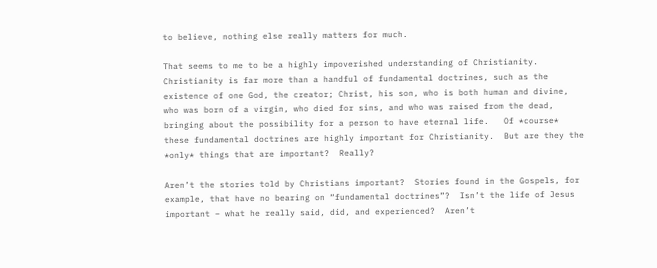to believe, nothing else really matters for much.

That seems to me to be a highly impoverished understanding of Christianity.   Christianity is far more than a handful of fundamental doctrines, such as the existence of one God, the creator; Christ, his son, who is both human and divine, who was born of a virgin, who died for sins, and who was raised from the dead, bringing about the possibility for a person to have eternal life.   Of *course* these fundamental doctrines are highly important for Christianity.  But are they the *only* things that are important?  Really?

Aren’t the stories told by Christians important?  Stories found in the Gospels, for example, that have no bearing on “fundamental doctrines”?  Isn’t the life of Jesus important – what he really said, did, and experienced?  Aren’t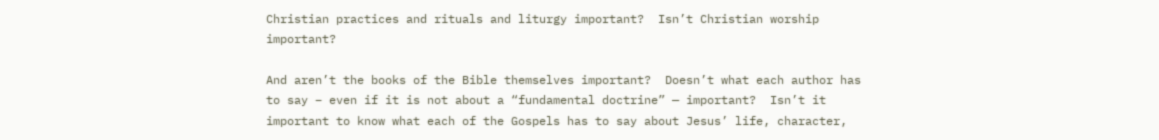Christian practices and rituals and liturgy important?  Isn’t Christian worship important?

And aren’t the books of the Bible themselves important?  Doesn’t what each author has to say – even if it is not about a “fundamental doctrine” — important?  Isn’t it important to know what each of the Gospels has to say about Jesus’ life, character,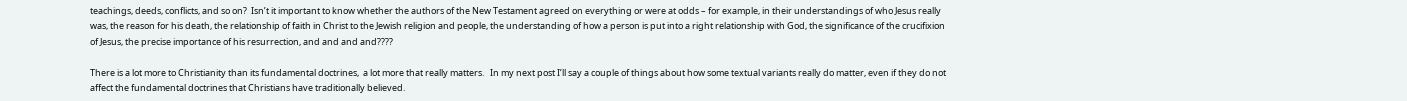teachings, deeds, conflicts, and so on?  Isn’t it important to know whether the authors of the New Testament agreed on everything or were at odds – for example, in their understandings of who Jesus really was, the reason for his death, the relationship of faith in Christ to the Jewish religion and people, the understanding of how a person is put into a right relationship with God, the significance of the crucifixion of Jesus, the precise importance of his resurrection, and and and and????

There is a lot more to Christianity than its fundamental doctrines,  a lot more that really matters.   In my next post I’ll say a couple of things about how some textual variants really do matter, even if they do not affect the fundamental doctrines that Christians have traditionally believed.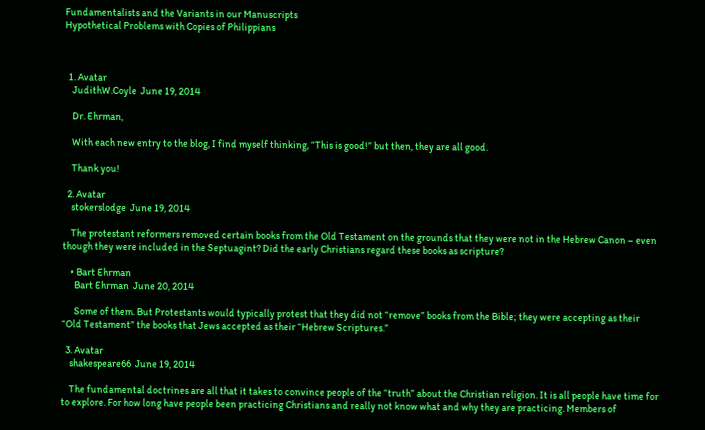Fundamentalists and the Variants in our Manuscripts
Hypothetical Problems with Copies of Philippians



  1. Avatar
    JudithW.Coyle  June 19, 2014

    Dr. Ehrman,

    With each new entry to the blog, I find myself thinking, “This is good!” but then, they are all good.

    Thank you!

  2. Avatar
    stokerslodge  June 19, 2014

    The protestant reformers removed certain books from the Old Testament on the grounds that they were not in the Hebrew Canon – even though they were included in the Septuagint? Did the early Christians regard these books as scripture?

    • Bart Ehrman
      Bart Ehrman  June 20, 2014

      Some of them. But Protestants would typically protest that they did not “remove” books from the Bible; they were accepting as their “Old Testament” the books that Jews accepted as their “Hebrew Scriptures.”

  3. Avatar
    shakespeare66  June 19, 2014

    The fundamental doctrines are all that it takes to convince people of the “truth” about the Christian religion. It is all people have time for to explore. For how long have people been practicing Christians and really not know what and why they are practicing. Members of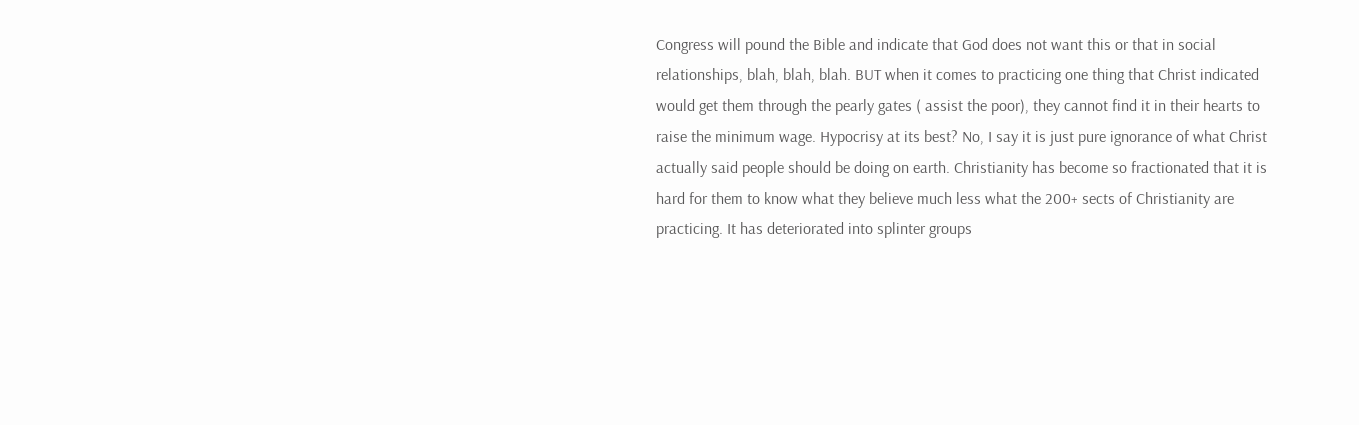Congress will pound the Bible and indicate that God does not want this or that in social relationships, blah, blah, blah. BUT when it comes to practicing one thing that Christ indicated would get them through the pearly gates ( assist the poor), they cannot find it in their hearts to raise the minimum wage. Hypocrisy at its best? No, I say it is just pure ignorance of what Christ actually said people should be doing on earth. Christianity has become so fractionated that it is hard for them to know what they believe much less what the 200+ sects of Christianity are practicing. It has deteriorated into splinter groups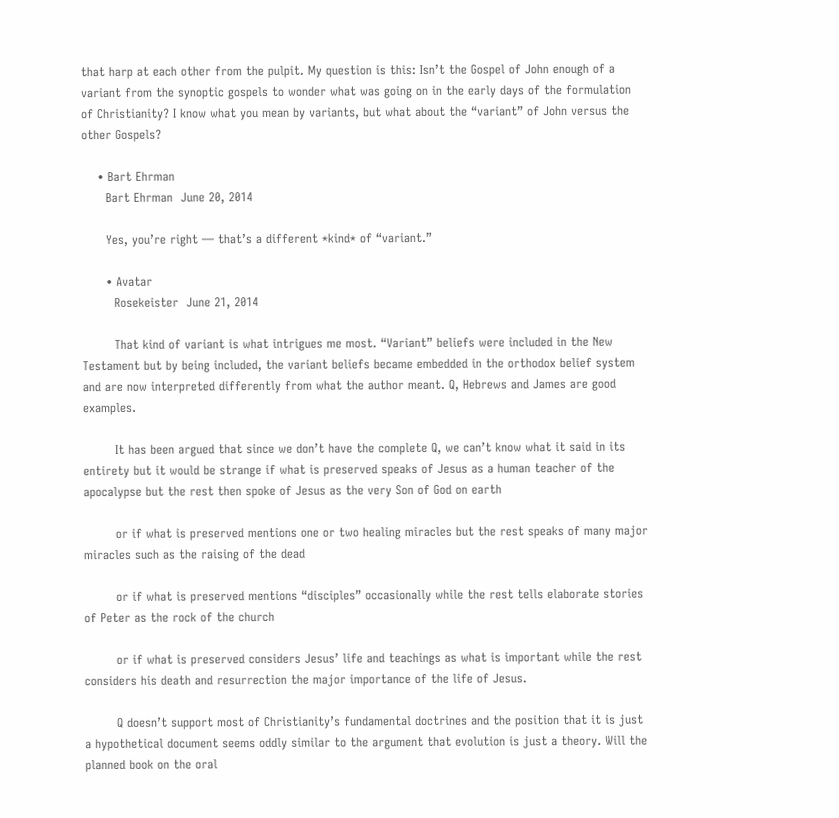that harp at each other from the pulpit. My question is this: Isn’t the Gospel of John enough of a variant from the synoptic gospels to wonder what was going on in the early days of the formulation of Christianity? I know what you mean by variants, but what about the “variant” of John versus the other Gospels?

    • Bart Ehrman
      Bart Ehrman  June 20, 2014

      Yes, you’re right — that’s a different *kind* of “variant.”

      • Avatar
        Rosekeister  June 21, 2014

        That kind of variant is what intrigues me most. “Variant” beliefs were included in the New Testament but by being included, the variant beliefs became embedded in the orthodox belief system and are now interpreted differently from what the author meant. Q, Hebrews and James are good examples.

        It has been argued that since we don’t have the complete Q, we can’t know what it said in its entirety but it would be strange if what is preserved speaks of Jesus as a human teacher of the apocalypse but the rest then spoke of Jesus as the very Son of God on earth

        or if what is preserved mentions one or two healing miracles but the rest speaks of many major miracles such as the raising of the dead

        or if what is preserved mentions “disciples” occasionally while the rest tells elaborate stories of Peter as the rock of the church

        or if what is preserved considers Jesus’ life and teachings as what is important while the rest considers his death and resurrection the major importance of the life of Jesus.

        Q doesn’t support most of Christianity’s fundamental doctrines and the position that it is just a hypothetical document seems oddly similar to the argument that evolution is just a theory. Will the planned book on the oral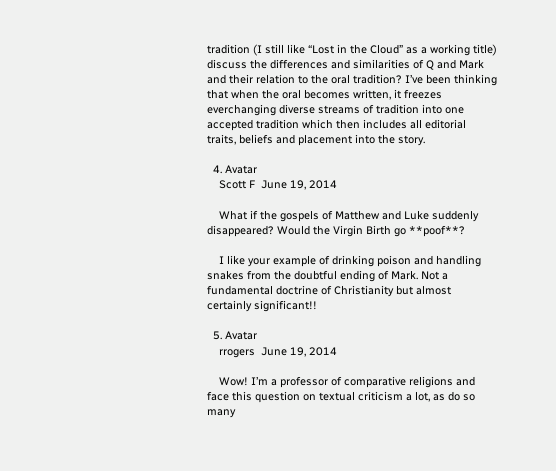tradition (I still like “Lost in the Cloud” as a working title) discuss the differences and similarities of Q and Mark and their relation to the oral tradition? I’ve been thinking that when the oral becomes written, it freezes everchanging diverse streams of tradition into one accepted tradition which then includes all editorial traits, beliefs and placement into the story.

  4. Avatar
    Scott F  June 19, 2014

    What if the gospels of Matthew and Luke suddenly disappeared? Would the Virgin Birth go **poof**?

    I like your example of drinking poison and handling snakes from the doubtful ending of Mark. Not a fundamental doctrine of Christianity but almost certainly significant!!

  5. Avatar
    rrogers  June 19, 2014

    Wow! I’m a professor of comparative religions and face this question on textual criticism a lot, as do so many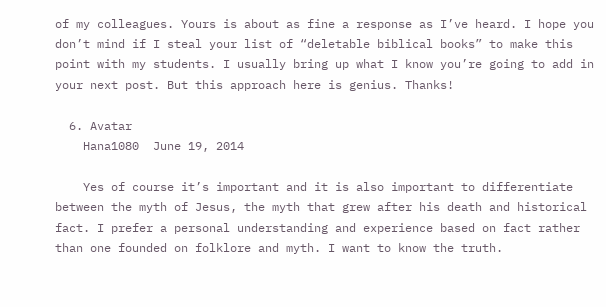of my colleagues. Yours is about as fine a response as I’ve heard. I hope you don’t mind if I steal your list of “deletable biblical books” to make this point with my students. I usually bring up what I know you’re going to add in your next post. But this approach here is genius. Thanks!

  6. Avatar
    Hana1080  June 19, 2014

    Yes of course it’s important and it is also important to differentiate between the myth of Jesus, the myth that grew after his death and historical fact. I prefer a personal understanding and experience based on fact rather than one founded on folklore and myth. I want to know the truth.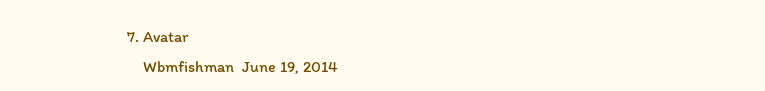7. Avatar
    Wbmfishman  June 19, 2014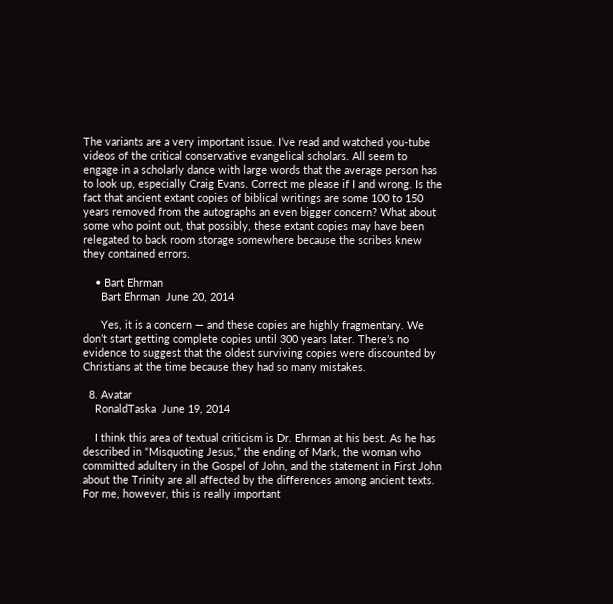The variants are a very important issue. I’ve read and watched you-tube videos of the critical conservative evangelical scholars. All seem to engage in a scholarly dance with large words that the average person has to look up, especially Craig Evans. Correct me please if I and wrong. Is the fact that ancient extant copies of biblical writings are some 100 to 150 years removed from the autographs an even bigger concern? What about some who point out, that possibly, these extant copies may have been relegated to back room storage somewhere because the scribes knew they contained errors.

    • Bart Ehrman
      Bart Ehrman  June 20, 2014

      Yes, it is a concern — and these copies are highly fragmentary. We don’t start getting complete copies until 300 years later. There’s no evidence to suggest that the oldest surviving copies were discounted by Christians at the time because they had so many mistakes.

  8. Avatar
    RonaldTaska  June 19, 2014

    I think this area of textual criticism is Dr. Ehrman at his best. As he has described in “Misquoting Jesus,” the ending of Mark, the woman who committed adultery in the Gospel of John, and the statement in First John about the Trinity are all affected by the differences among ancient texts. For me, however, this is really important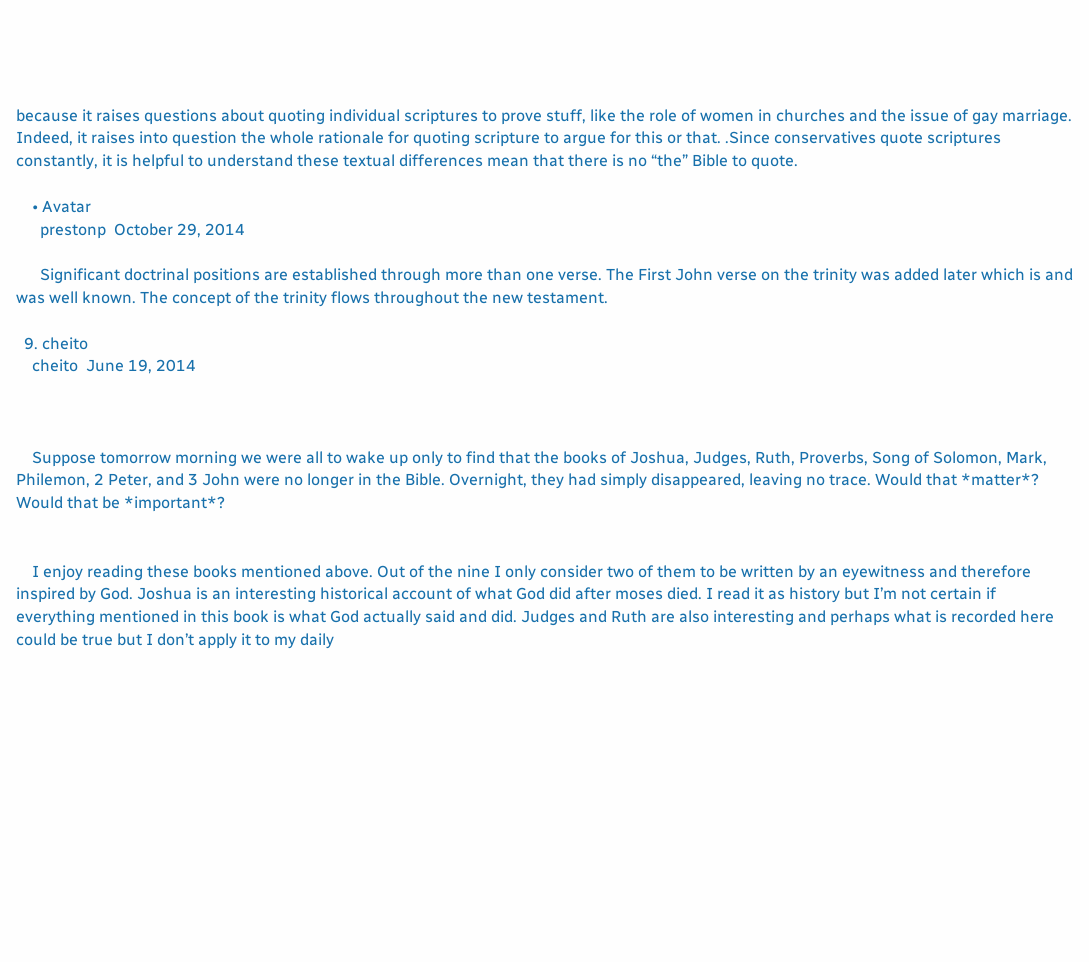because it raises questions about quoting individual scriptures to prove stuff, like the role of women in churches and the issue of gay marriage. Indeed, it raises into question the whole rationale for quoting scripture to argue for this or that. .Since conservatives quote scriptures constantly, it is helpful to understand these textual differences mean that there is no “the” Bible to quote.

    • Avatar
      prestonp  October 29, 2014

      Significant doctrinal positions are established through more than one verse. The First John verse on the trinity was added later which is and was well known. The concept of the trinity flows throughout the new testament.

  9. cheito
    cheito  June 19, 2014



    Suppose tomorrow morning we were all to wake up only to find that the books of Joshua, Judges, Ruth, Proverbs, Song of Solomon, Mark, Philemon, 2 Peter, and 3 John were no longer in the Bible. Overnight, they had simply disappeared, leaving no trace. Would that *matter*? Would that be *important*?


    I enjoy reading these books mentioned above. Out of the nine I only consider two of them to be written by an eyewitness and therefore inspired by God. Joshua is an interesting historical account of what God did after moses died. I read it as history but I’m not certain if everything mentioned in this book is what God actually said and did. Judges and Ruth are also interesting and perhaps what is recorded here could be true but I don’t apply it to my daily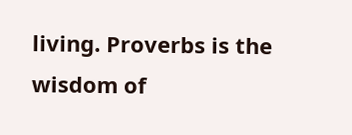living. Proverbs is the wisdom of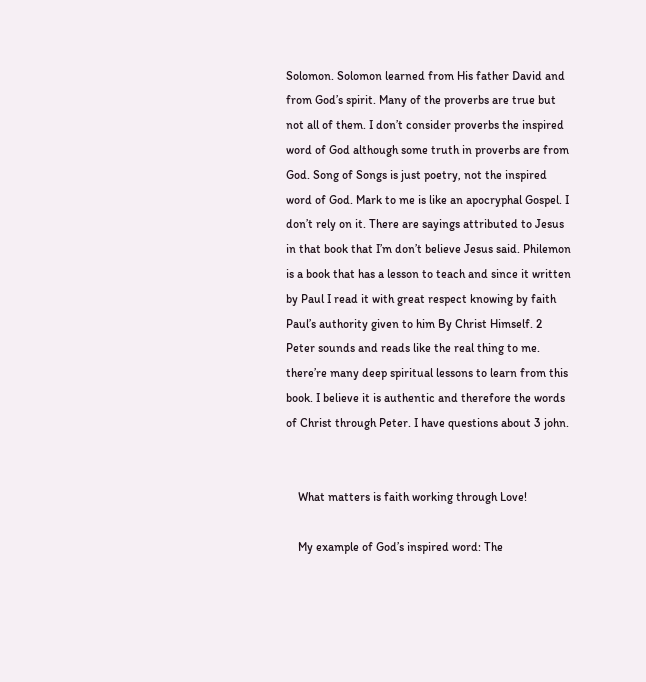Solomon. Solomon learned from His father David and from God’s spirit. Many of the proverbs are true but not all of them. I don’t consider proverbs the inspired word of God although some truth in proverbs are from God. Song of Songs is just poetry, not the inspired word of God. Mark to me is like an apocryphal Gospel. I don’t rely on it. There are sayings attributed to Jesus in that book that I’m don’t believe Jesus said. Philemon is a book that has a lesson to teach and since it written by Paul I read it with great respect knowing by faith Paul’s authority given to him By Christ Himself. 2 Peter sounds and reads like the real thing to me. there’re many deep spiritual lessons to learn from this book. I believe it is authentic and therefore the words of Christ through Peter. I have questions about 3 john.


    What matters is faith working through Love!

    My example of God’s inspired word: The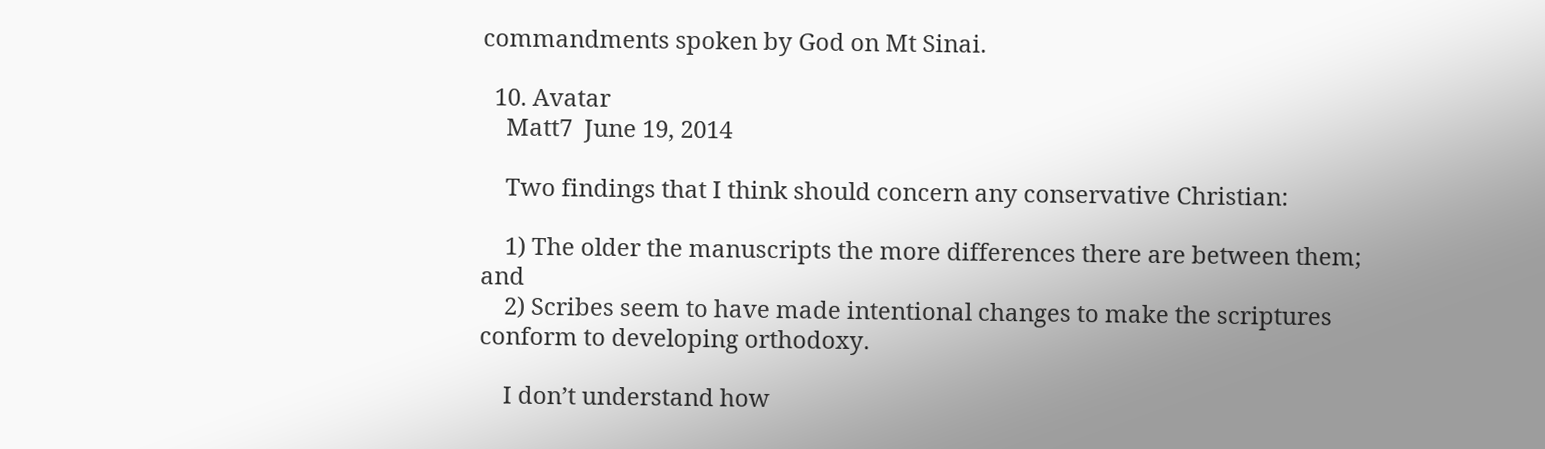commandments spoken by God on Mt Sinai.

  10. Avatar
    Matt7  June 19, 2014

    Two findings that I think should concern any conservative Christian:

    1) The older the manuscripts the more differences there are between them; and
    2) Scribes seem to have made intentional changes to make the scriptures conform to developing orthodoxy.

    I don’t understand how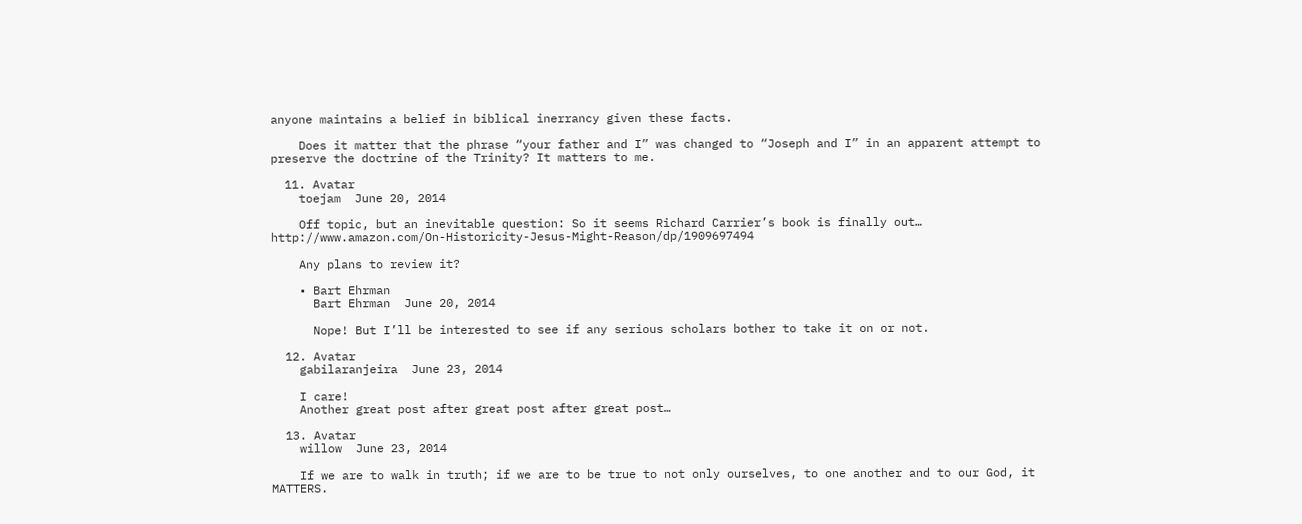anyone maintains a belief in biblical inerrancy given these facts.

    Does it matter that the phrase “your father and I” was changed to “Joseph and I” in an apparent attempt to preserve the doctrine of the Trinity? It matters to me.

  11. Avatar
    toejam  June 20, 2014

    Off topic, but an inevitable question: So it seems Richard Carrier’s book is finally out… http://www.amazon.com/On-Historicity-Jesus-Might-Reason/dp/1909697494

    Any plans to review it?

    • Bart Ehrman
      Bart Ehrman  June 20, 2014

      Nope! But I’ll be interested to see if any serious scholars bother to take it on or not.

  12. Avatar
    gabilaranjeira  June 23, 2014

    I care!
    Another great post after great post after great post…

  13. Avatar
    willow  June 23, 2014

    If we are to walk in truth; if we are to be true to not only ourselves, to one another and to our God, it MATTERS.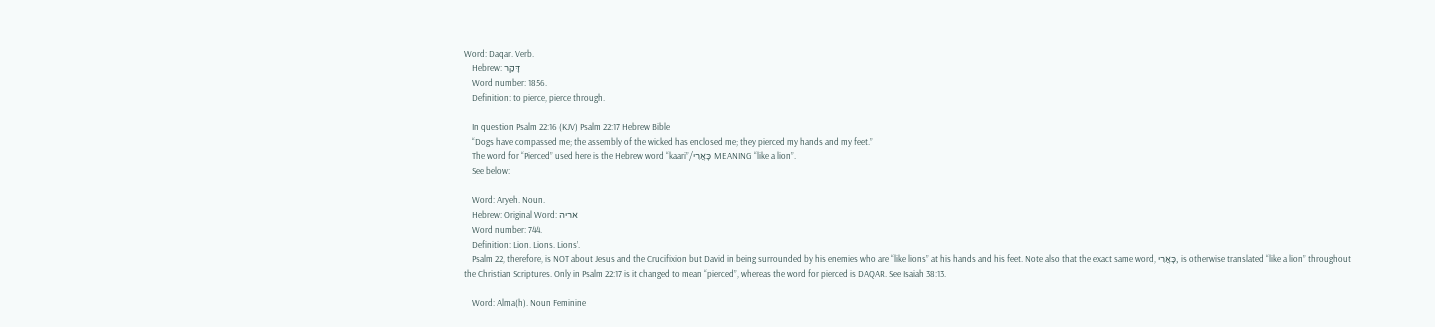Word: Daqar. Verb.
    Hebrew: דָּקַר
    Word number: 1856.
    Definition: to pierce, pierce through.

    In question Psalm 22:16 (KJV) Psalm 22:17 Hebrew Bible
    “Dogs have compassed me; the assembly of the wicked has enclosed me; they pierced my hands and my feet.”
    The word for “Pierced” used here is the Hebrew word “kaari”/כָּאֲרִי MEANING “like a lion”.
    See below:

    Word: Aryeh. Noun.
    Hebrew: Original Word: אריה
    Word number: 744.
    Definition: Lion. Lions. Lions’.
    Psalm 22, therefore, is NOT about Jesus and the Crucifixion but David in being surrounded by his enemies who are “like lions” at his hands and his feet. Note also that the exact same word, כָּאֲרִי, is otherwise translated “like a lion” throughout the Christian Scriptures. Only in Psalm 22:17 is it changed to mean “pierced”, whereas the word for pierced is DAQAR. See Isaiah 38:13.

    Word: Alma(h). Noun Feminine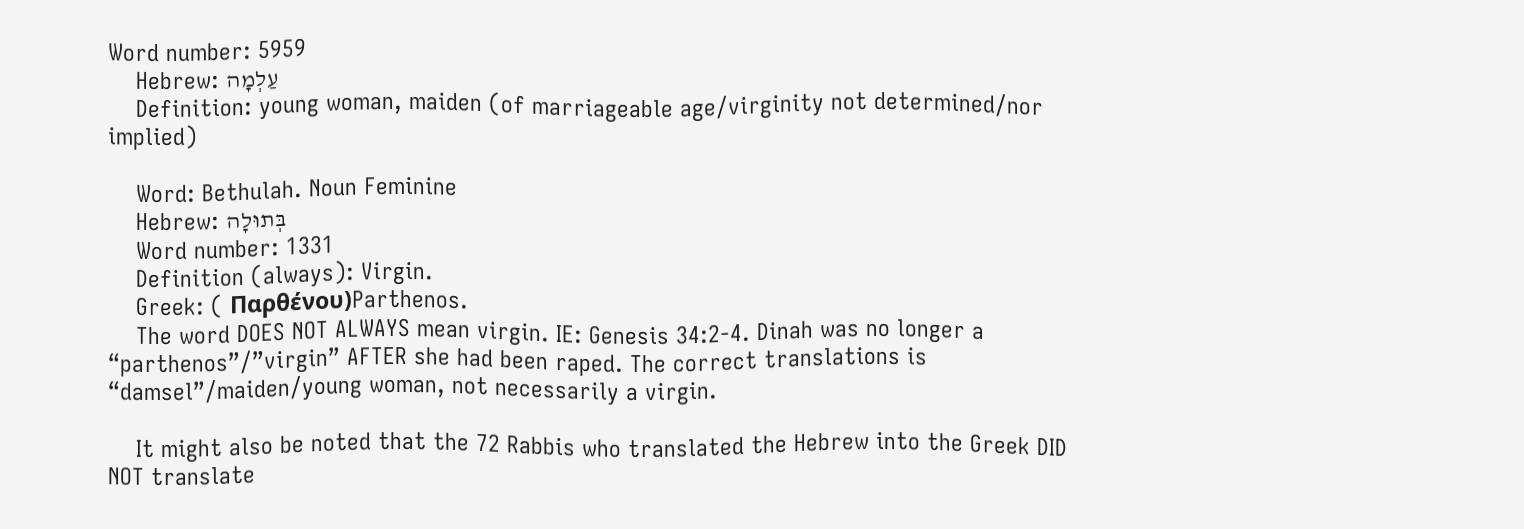Word number: 5959
    Hebrew: עַלְמָה
    Definition: young woman, maiden (of marriageable age/virginity not determined/nor implied)

    Word: Bethulah. Noun Feminine
    Hebrew: בְּתוּלָה
    Word number: 1331
    Definition (always): Virgin.
    Greek: ( Παρθένου)Parthenos.
    The word DOES NOT ALWAYS mean virgin. IE: Genesis 34:2-4. Dinah was no longer a “parthenos”/”virgin” AFTER she had been raped. The correct translations is “damsel”/maiden/young woman, not necessarily a virgin.

    It might also be noted that the 72 Rabbis who translated the Hebrew into the Greek DID NOT translate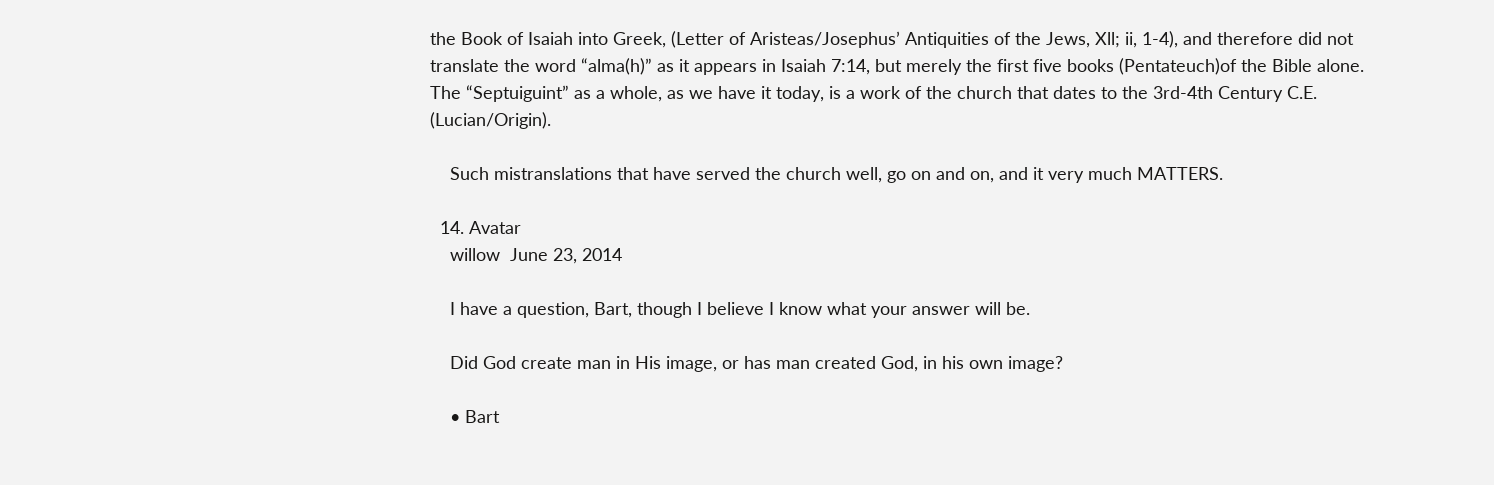the Book of Isaiah into Greek, (Letter of Aristeas/Josephus’ Antiquities of the Jews, Xll; ii, 1-4), and therefore did not translate the word “alma(h)” as it appears in Isaiah 7:14, but merely the first five books (Pentateuch)of the Bible alone. The “Septuiguint” as a whole, as we have it today, is a work of the church that dates to the 3rd-4th Century C.E. (Lucian/Origin).

    Such mistranslations that have served the church well, go on and on, and it very much MATTERS.

  14. Avatar
    willow  June 23, 2014

    I have a question, Bart, though I believe I know what your answer will be.

    Did God create man in His image, or has man created God, in his own image?

    • Bart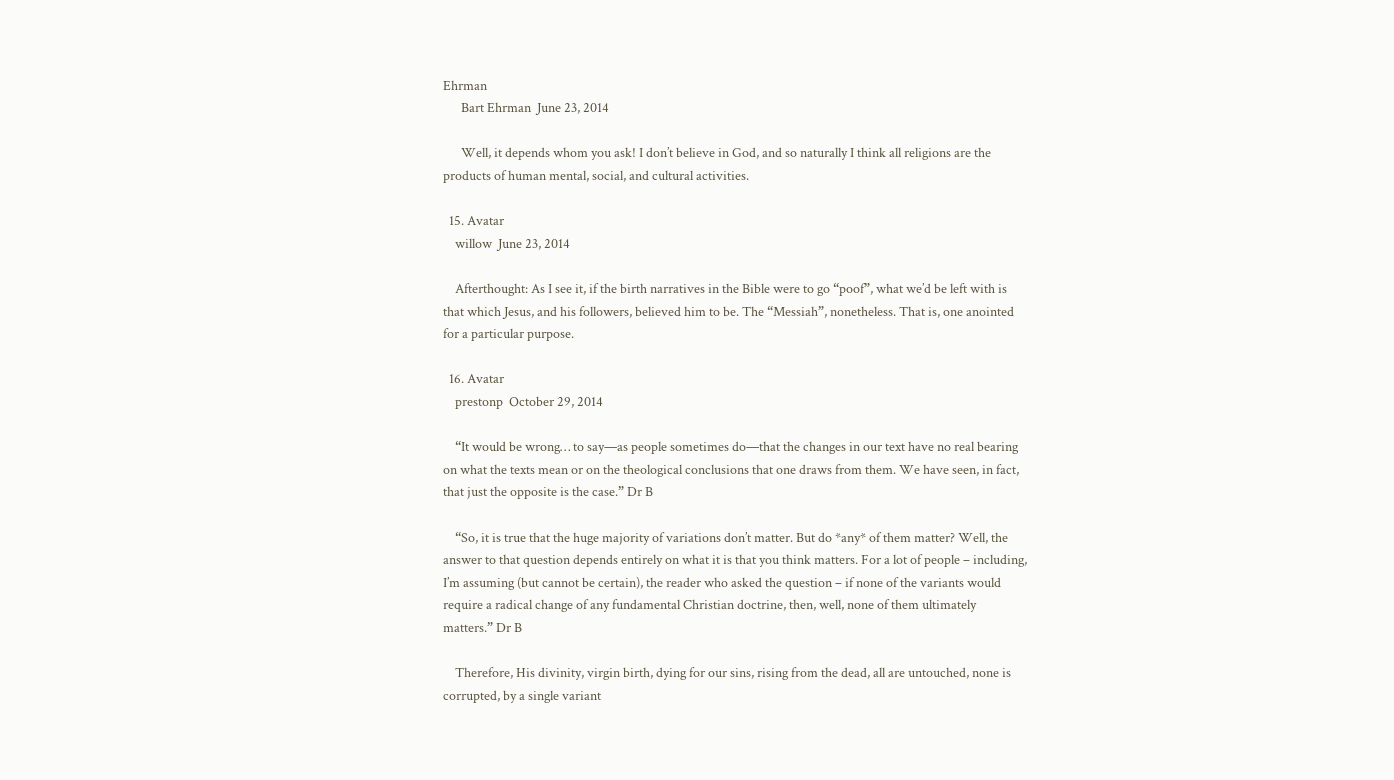Ehrman
      Bart Ehrman  June 23, 2014

      Well, it depends whom you ask! I don’t believe in God, and so naturally I think all religions are the products of human mental, social, and cultural activities.

  15. Avatar
    willow  June 23, 2014

    Afterthought: As I see it, if the birth narratives in the Bible were to go “poof”, what we’d be left with is that which Jesus, and his followers, believed him to be. The “Messiah”, nonetheless. That is, one anointed for a particular purpose.

  16. Avatar
    prestonp  October 29, 2014

    “It would be wrong… to say—as people sometimes do—that the changes in our text have no real bearing on what the texts mean or on the theological conclusions that one draws from them. We have seen, in fact, that just the opposite is the case.” Dr B

    “So, it is true that the huge majority of variations don’t matter. But do *any* of them matter? Well, the answer to that question depends entirely on what it is that you think matters. For a lot of people – including, I’m assuming (but cannot be certain), the reader who asked the question – if none of the variants would require a radical change of any fundamental Christian doctrine, then, well, none of them ultimately matters.” Dr B

    Therefore, His divinity, virgin birth, dying for our sins, rising from the dead, all are untouched, none is corrupted, by a single variant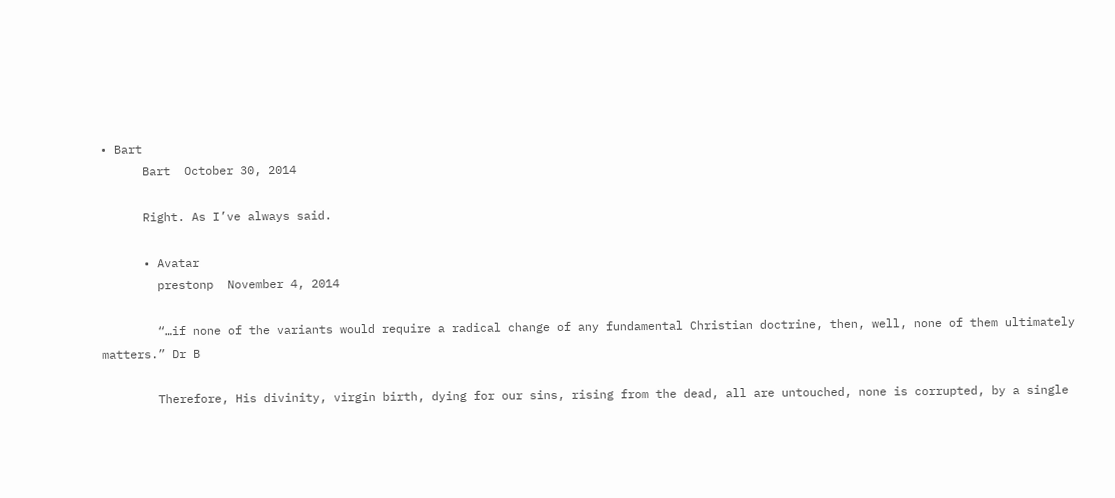• Bart
      Bart  October 30, 2014

      Right. As I’ve always said.

      • Avatar
        prestonp  November 4, 2014

        “…if none of the variants would require a radical change of any fundamental Christian doctrine, then, well, none of them ultimately matters.” Dr B

        Therefore, His divinity, virgin birth, dying for our sins, rising from the dead, all are untouched, none is corrupted, by a single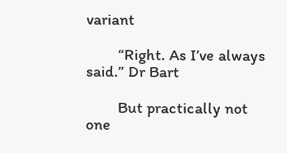variant

        “Right. As I’ve always said.” Dr Bart

        But practically not one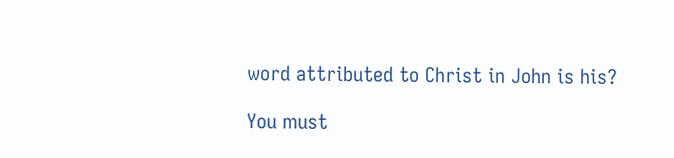word attributed to Christ in John is his?

You must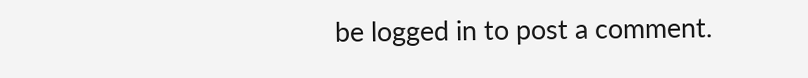be logged in to post a comment.